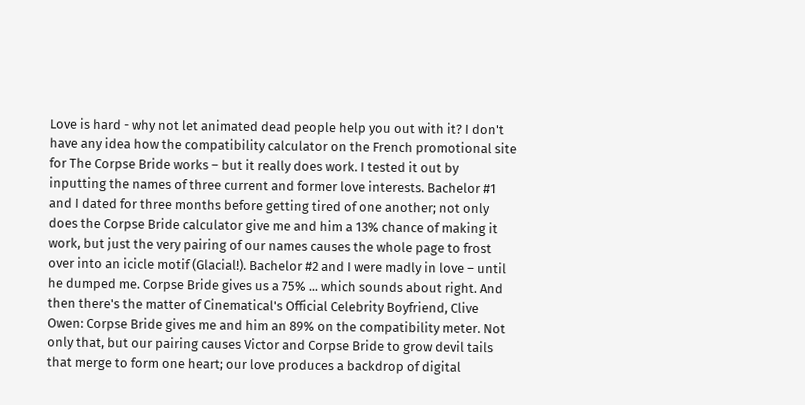Love is hard - why not let animated dead people help you out with it? I don't have any idea how the compatibility calculator on the French promotional site for The Corpse Bride works – but it really does work. I tested it out by inputting the names of three current and former love interests. Bachelor #1 and I dated for three months before getting tired of one another; not only does the Corpse Bride calculator give me and him a 13% chance of making it work, but just the very pairing of our names causes the whole page to frost over into an icicle motif (Glacial!). Bachelor #2 and I were madly in love – until he dumped me. Corpse Bride gives us a 75% ... which sounds about right. And then there's the matter of Cinematical's Official Celebrity Boyfriend, Clive Owen: Corpse Bride gives me and him an 89% on the compatibility meter. Not only that, but our pairing causes Victor and Corpse Bride to grow devil tails that merge to form one heart; our love produces a backdrop of digital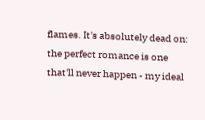flames. It's absolutely dead on: the perfect romance is one that'll never happen - my ideal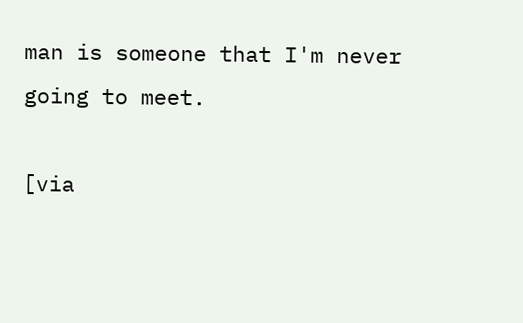man is someone that I'm never going to meet.

[via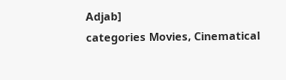Adjab]
categories Movies, Cinematical